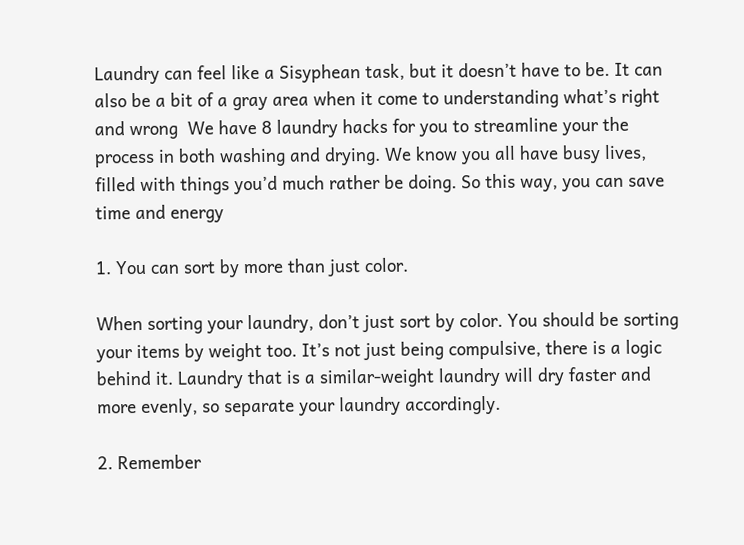Laundry can feel like a Sisyphean task, but it doesn’t have to be. It can also be a bit of a gray area when it come to understanding what’s right and wrong  We have 8 laundry hacks for you to streamline your the process in both washing and drying. We know you all have busy lives, filled with things you’d much rather be doing. So this way, you can save time and energy

1. You can sort by more than just color.

When sorting your laundry, don’t just sort by color. You should be sorting your items by weight too. It’s not just being compulsive, there is a logic behind it. Laundry that is a similar-weight laundry will dry faster and more evenly, so separate your laundry accordingly.

2. Remember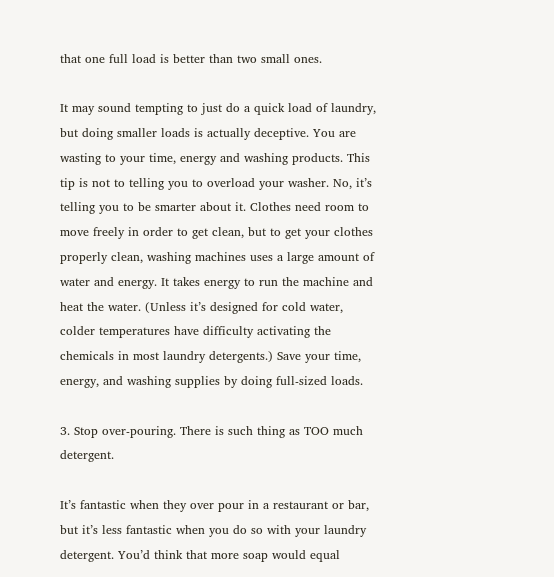that one full load is better than two small ones.

It may sound tempting to just do a quick load of laundry, but doing smaller loads is actually deceptive. You are wasting to your time, energy and washing products. This tip is not to telling you to overload your washer. No, it’s telling you to be smarter about it. Clothes need room to move freely in order to get clean, but to get your clothes properly clean, washing machines uses a large amount of water and energy. It takes energy to run the machine and heat the water. (Unless it’s designed for cold water, colder temperatures have difficulty activating the chemicals in most laundry detergents.) Save your time, energy, and washing supplies by doing full-sized loads.

3. Stop over-pouring. There is such thing as TOO much detergent.

It’s fantastic when they over pour in a restaurant or bar, but it’s less fantastic when you do so with your laundry detergent. You’d think that more soap would equal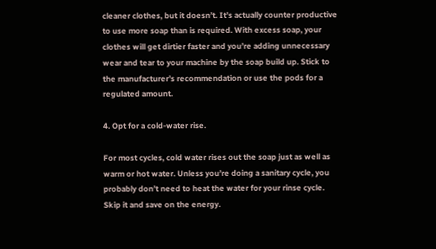cleaner clothes, but it doesn’t. It’s actually counter productive to use more soap than is required. With excess soap, your clothes will get dirtier faster and you’re adding unnecessary wear and tear to your machine by the soap build up. Stick to the manufacturer’s recommendation or use the pods for a regulated amount.

4. Opt for a cold-water rise.

For most cycles, cold water rises out the soap just as well as warm or hot water. Unless you’re doing a sanitary cycle, you probably don’t need to heat the water for your rinse cycle. Skip it and save on the energy.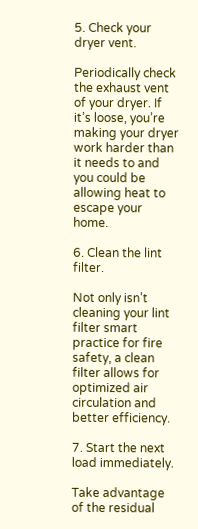5. Check your dryer vent.

Periodically check the exhaust vent of your dryer. If it’s loose, you’re making your dryer work harder than it needs to and you could be allowing heat to escape your home.

6. Clean the lint filter.

Not only isn’t cleaning your lint filter smart practice for fire safety, a clean filter allows for optimized air circulation and better efficiency.

7. Start the next load immediately.

Take advantage of the residual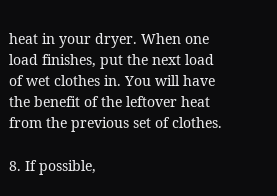heat in your dryer. When one load finishes, put the next load of wet clothes in. You will have the benefit of the leftover heat from the previous set of clothes.

8. If possible,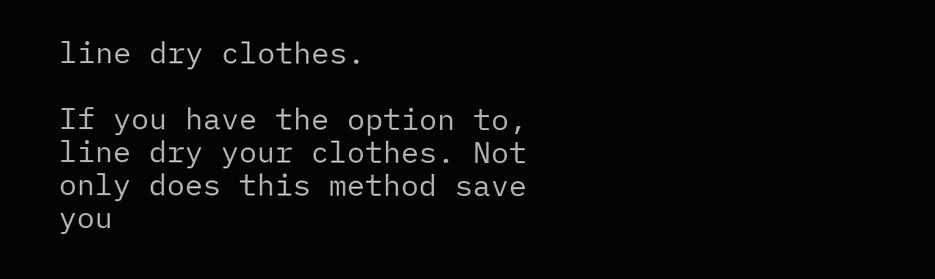line dry clothes.

If you have the option to, line dry your clothes. Not only does this method save you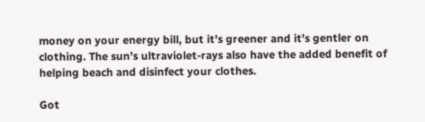money on your energy bill, but it’s greener and it’s gentler on clothing. The sun’s ultraviolet-rays also have the added benefit of helping beach and disinfect your clothes.

Got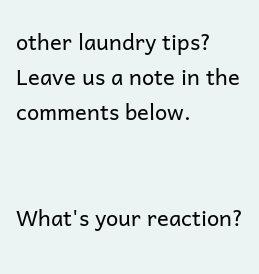other laundry tips? Leave us a note in the comments below.


What's your reaction?